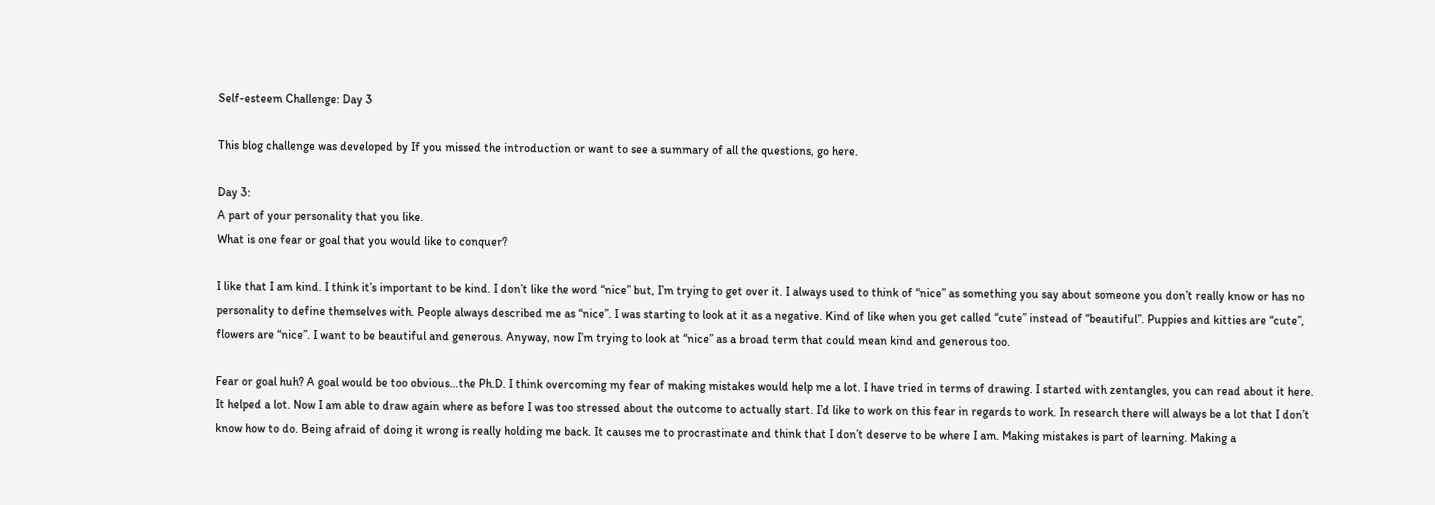Self-esteem Challenge: Day 3

This blog challenge was developed by If you missed the introduction or want to see a summary of all the questions, go here.

Day 3:
A part of your personality that you like.
What is one fear or goal that you would like to conquer?

I like that I am kind. I think it’s important to be kind. I don’t like the word “nice” but, I’m trying to get over it. I always used to think of “nice” as something you say about someone you don’t really know or has no personality to define themselves with. People always described me as “nice”. I was starting to look at it as a negative. Kind of like when you get called “cute” instead of “beautiful”. Puppies and kitties are “cute”, flowers are “nice”. I want to be beautiful and generous. Anyway, now I’m trying to look at “nice” as a broad term that could mean kind and generous too.

Fear or goal huh? A goal would be too obvious…the Ph.D. I think overcoming my fear of making mistakes would help me a lot. I have tried in terms of drawing. I started with zentangles, you can read about it here. It helped a lot. Now I am able to draw again where as before I was too stressed about the outcome to actually start. I’d like to work on this fear in regards to work. In research there will always be a lot that I don’t know how to do. Being afraid of doing it wrong is really holding me back. It causes me to procrastinate and think that I don’t deserve to be where I am. Making mistakes is part of learning. Making a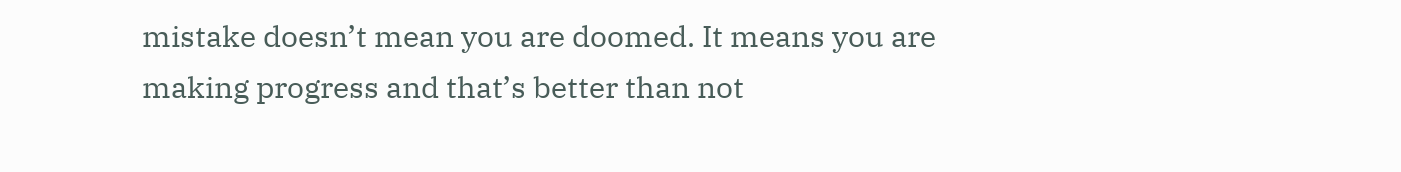mistake doesn’t mean you are doomed. It means you are making progress and that’s better than not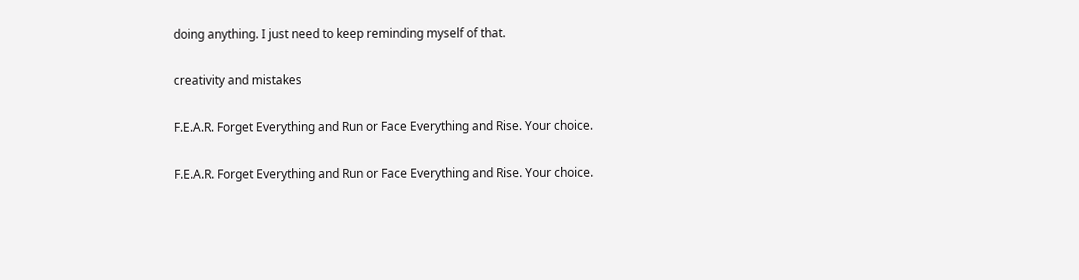doing anything. I just need to keep reminding myself of that.

creativity and mistakes

F.E.A.R. Forget Everything and Run or Face Everything and Rise. Your choice.

F.E.A.R. Forget Everything and Run or Face Everything and Rise. Your choice.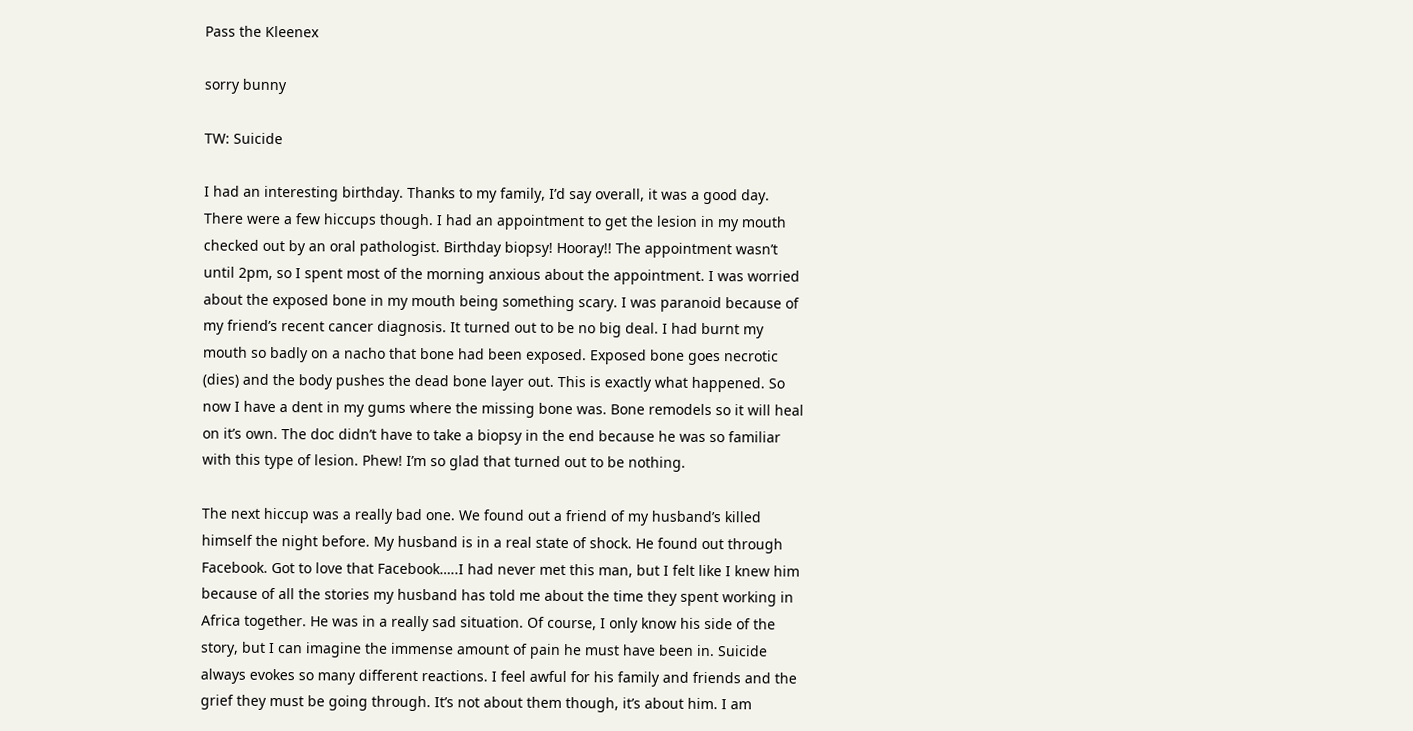Pass the Kleenex

sorry bunny

TW: Suicide

I had an interesting birthday. Thanks to my family, I’d say overall, it was a good day. There were a few hiccups though. I had an appointment to get the lesion in my mouth checked out by an oral pathologist. Birthday biopsy! Hooray!! The appointment wasn’t until 2pm, so I spent most of the morning anxious about the appointment. I was worried about the exposed bone in my mouth being something scary. I was paranoid because of my friend’s recent cancer diagnosis. It turned out to be no big deal. I had burnt my mouth so badly on a nacho that bone had been exposed. Exposed bone goes necrotic (dies) and the body pushes the dead bone layer out. This is exactly what happened. So now I have a dent in my gums where the missing bone was. Bone remodels so it will heal on it’s own. The doc didn’t have to take a biopsy in the end because he was so familiar with this type of lesion. Phew! I’m so glad that turned out to be nothing.

The next hiccup was a really bad one. We found out a friend of my husband’s killed himself the night before. My husband is in a real state of shock. He found out through Facebook. Got to love that Facebook…..I had never met this man, but I felt like I knew him because of all the stories my husband has told me about the time they spent working in Africa together. He was in a really sad situation. Of course, I only know his side of the story, but I can imagine the immense amount of pain he must have been in. Suicide always evokes so many different reactions. I feel awful for his family and friends and the grief they must be going through. It’s not about them though, it’s about him. I am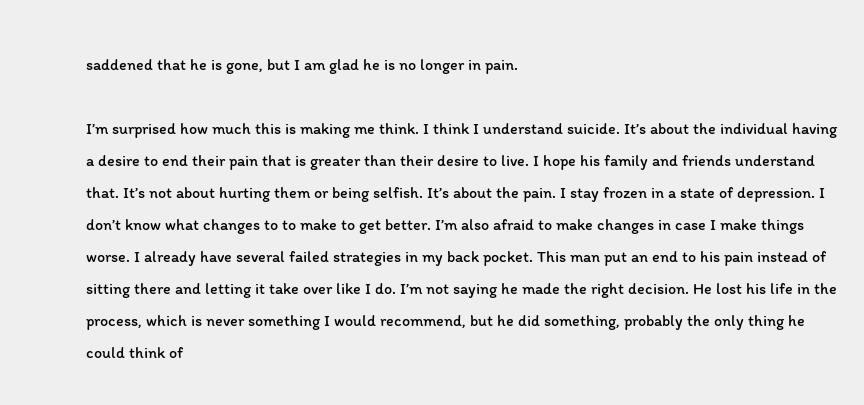saddened that he is gone, but I am glad he is no longer in pain.

I’m surprised how much this is making me think. I think I understand suicide. It’s about the individual having a desire to end their pain that is greater than their desire to live. I hope his family and friends understand that. It’s not about hurting them or being selfish. It’s about the pain. I stay frozen in a state of depression. I don’t know what changes to to make to get better. I’m also afraid to make changes in case I make things worse. I already have several failed strategies in my back pocket. This man put an end to his pain instead of sitting there and letting it take over like I do. I’m not saying he made the right decision. He lost his life in the process, which is never something I would recommend, but he did something, probably the only thing he could think of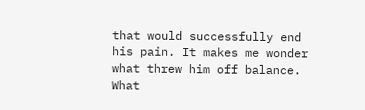that would successfully end his pain. It makes me wonder what threw him off balance. What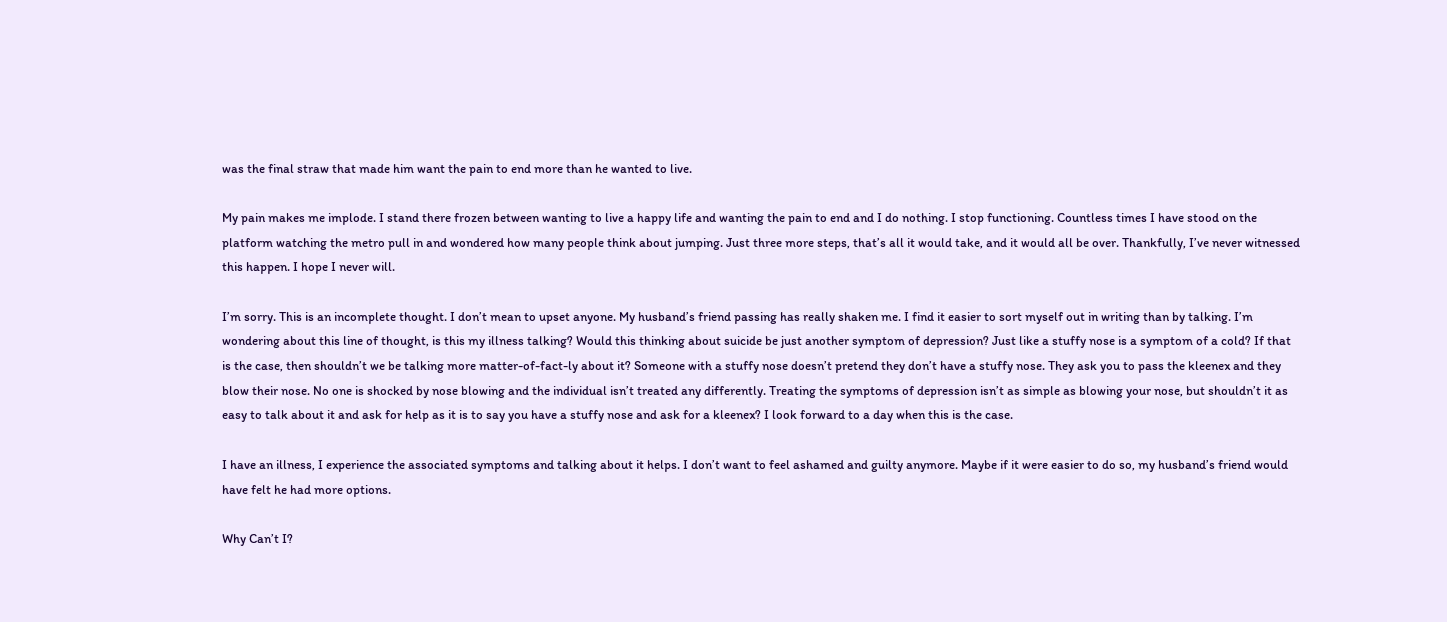was the final straw that made him want the pain to end more than he wanted to live.

My pain makes me implode. I stand there frozen between wanting to live a happy life and wanting the pain to end and I do nothing. I stop functioning. Countless times I have stood on the platform watching the metro pull in and wondered how many people think about jumping. Just three more steps, that’s all it would take, and it would all be over. Thankfully, I’ve never witnessed this happen. I hope I never will.

I’m sorry. This is an incomplete thought. I don’t mean to upset anyone. My husband’s friend passing has really shaken me. I find it easier to sort myself out in writing than by talking. I’m wondering about this line of thought, is this my illness talking? Would this thinking about suicide be just another symptom of depression? Just like a stuffy nose is a symptom of a cold? If that is the case, then shouldn’t we be talking more matter-of-fact-ly about it? Someone with a stuffy nose doesn’t pretend they don’t have a stuffy nose. They ask you to pass the kleenex and they blow their nose. No one is shocked by nose blowing and the individual isn’t treated any differently. Treating the symptoms of depression isn’t as simple as blowing your nose, but shouldn’t it as easy to talk about it and ask for help as it is to say you have a stuffy nose and ask for a kleenex? I look forward to a day when this is the case.

I have an illness, I experience the associated symptoms and talking about it helps. I don’t want to feel ashamed and guilty anymore. Maybe if it were easier to do so, my husband’s friend would have felt he had more options.

Why Can’t I?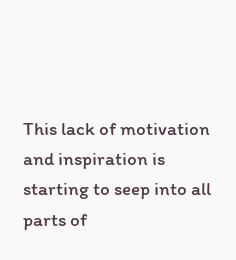This lack of motivation and inspiration is starting to seep into all parts of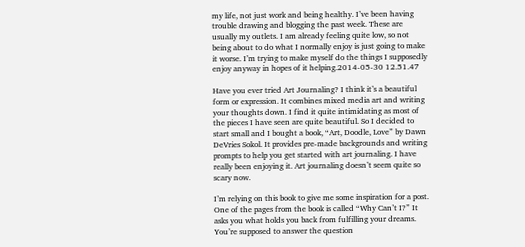my life, not just work and being healthy. I’ve been having trouble drawing and blogging the past week. These are usually my outlets. I am already feeling quite low, so not being about to do what I normally enjoy is just going to make it worse. I’m trying to make myself do the things I supposedly enjoy anyway in hopes of it helping.2014-05-30 12.51.47

Have you ever tried Art Journaling? I think it’s a beautiful form or expression. It combines mixed media art and writing your thoughts down. I find it quite intimidating as most of the pieces I have seen are quite beautiful. So I decided to start small and I bought a book, “Art, Doodle, Love” by Dawn DeVries Sokol. It provides pre-made backgrounds and writing prompts to help you get started with art journaling. I have really been enjoying it. Art journaling doesn’t seem quite so scary now.

I’m relying on this book to give me some inspiration for a post. One of the pages from the book is called “Why Can’t I?” It asks you what holds you back from fulfilling your dreams. You’re supposed to answer the question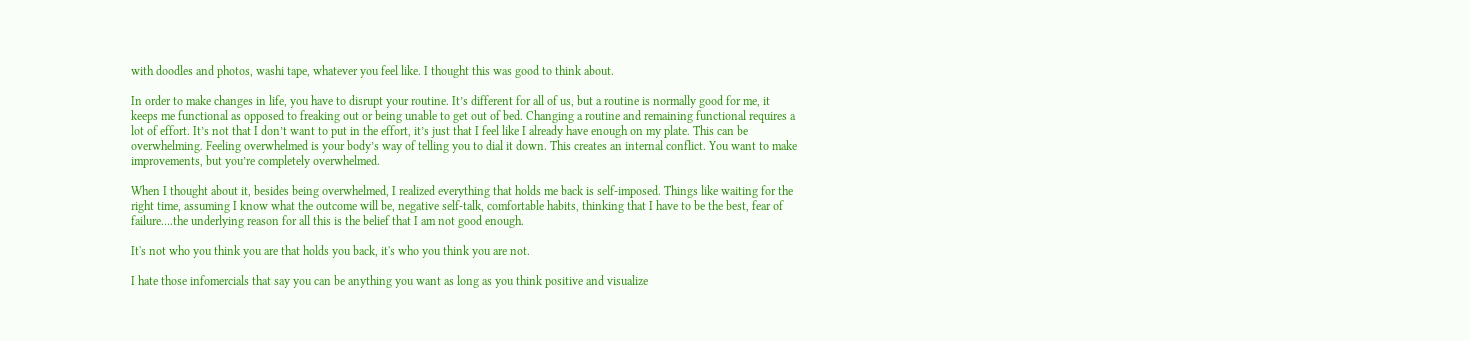with doodles and photos, washi tape, whatever you feel like. I thought this was good to think about.

In order to make changes in life, you have to disrupt your routine. It’s different for all of us, but a routine is normally good for me, it keeps me functional as opposed to freaking out or being unable to get out of bed. Changing a routine and remaining functional requires a lot of effort. It’s not that I don’t want to put in the effort, it’s just that I feel like I already have enough on my plate. This can be overwhelming. Feeling overwhelmed is your body’s way of telling you to dial it down. This creates an internal conflict. You want to make improvements, but you’re completely overwhelmed.

When I thought about it, besides being overwhelmed, I realized everything that holds me back is self-imposed. Things like waiting for the right time, assuming I know what the outcome will be, negative self-talk, comfortable habits, thinking that I have to be the best, fear of failure….the underlying reason for all this is the belief that I am not good enough.

It's not who you think you are that holds you back, it's who you think you are not.

I hate those infomercials that say you can be anything you want as long as you think positive and visualize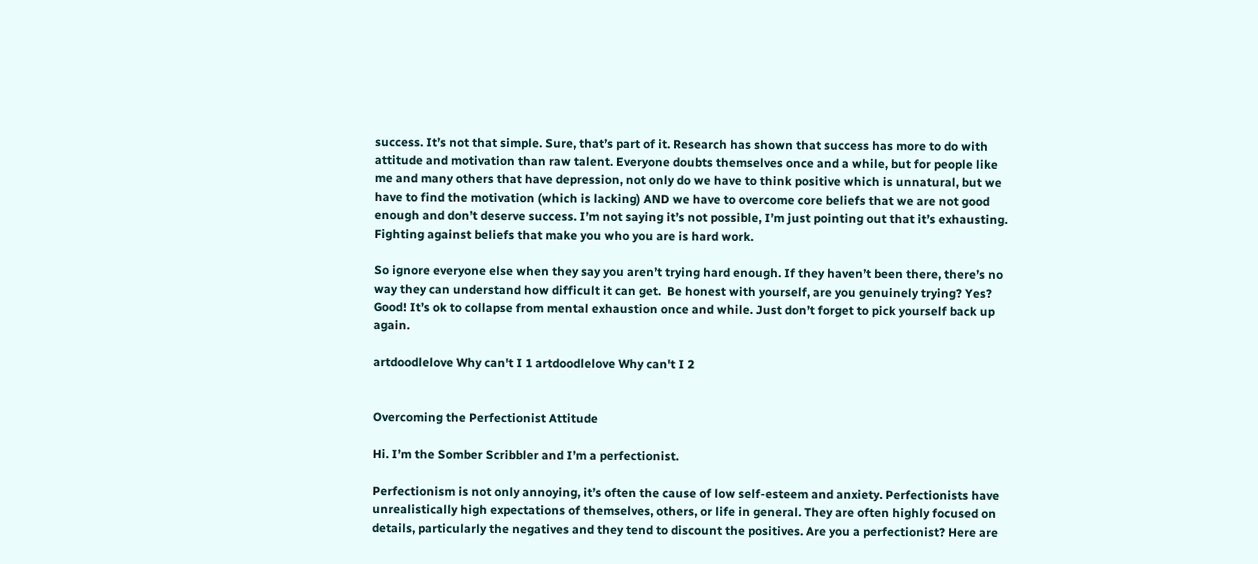success. It’s not that simple. Sure, that’s part of it. Research has shown that success has more to do with attitude and motivation than raw talent. Everyone doubts themselves once and a while, but for people like me and many others that have depression, not only do we have to think positive which is unnatural, but we have to find the motivation (which is lacking) AND we have to overcome core beliefs that we are not good enough and don’t deserve success. I’m not saying it’s not possible, I’m just pointing out that it’s exhausting. Fighting against beliefs that make you who you are is hard work.

So ignore everyone else when they say you aren’t trying hard enough. If they haven’t been there, there’s no way they can understand how difficult it can get.  Be honest with yourself, are you genuinely trying? Yes? Good! It’s ok to collapse from mental exhaustion once and while. Just don’t forget to pick yourself back up again.

artdoodlelove Why can't I 1 artdoodlelove Why can't I 2


Overcoming the Perfectionist Attitude

Hi. I’m the Somber Scribbler and I’m a perfectionist.

Perfectionism is not only annoying, it’s often the cause of low self-esteem and anxiety. Perfectionists have unrealistically high expectations of themselves, others, or life in general. They are often highly focused on details, particularly the negatives and they tend to discount the positives. Are you a perfectionist? Here are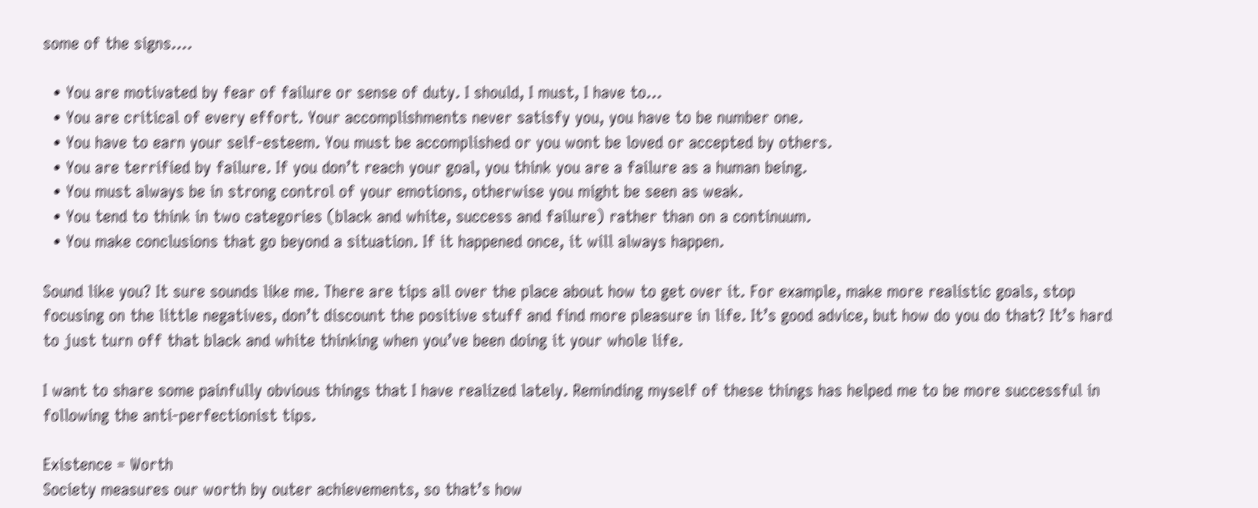some of the signs….

  • You are motivated by fear of failure or sense of duty. I should, I must, I have to…
  • You are critical of every effort. Your accomplishments never satisfy you, you have to be number one.
  • You have to earn your self-esteem. You must be accomplished or you wont be loved or accepted by others.
  • You are terrified by failure. If you don’t reach your goal, you think you are a failure as a human being.
  • You must always be in strong control of your emotions, otherwise you might be seen as weak.
  • You tend to think in two categories (black and white, success and failure) rather than on a continuum.
  • You make conclusions that go beyond a situation. If it happened once, it will always happen.

Sound like you? It sure sounds like me. There are tips all over the place about how to get over it. For example, make more realistic goals, stop focusing on the little negatives, don’t discount the positive stuff and find more pleasure in life. It’s good advice, but how do you do that? It’s hard to just turn off that black and white thinking when you’ve been doing it your whole life.

I want to share some painfully obvious things that I have realized lately. Reminding myself of these things has helped me to be more successful in following the anti-perfectionist tips.

Existence = Worth
Society measures our worth by outer achievements, so that’s how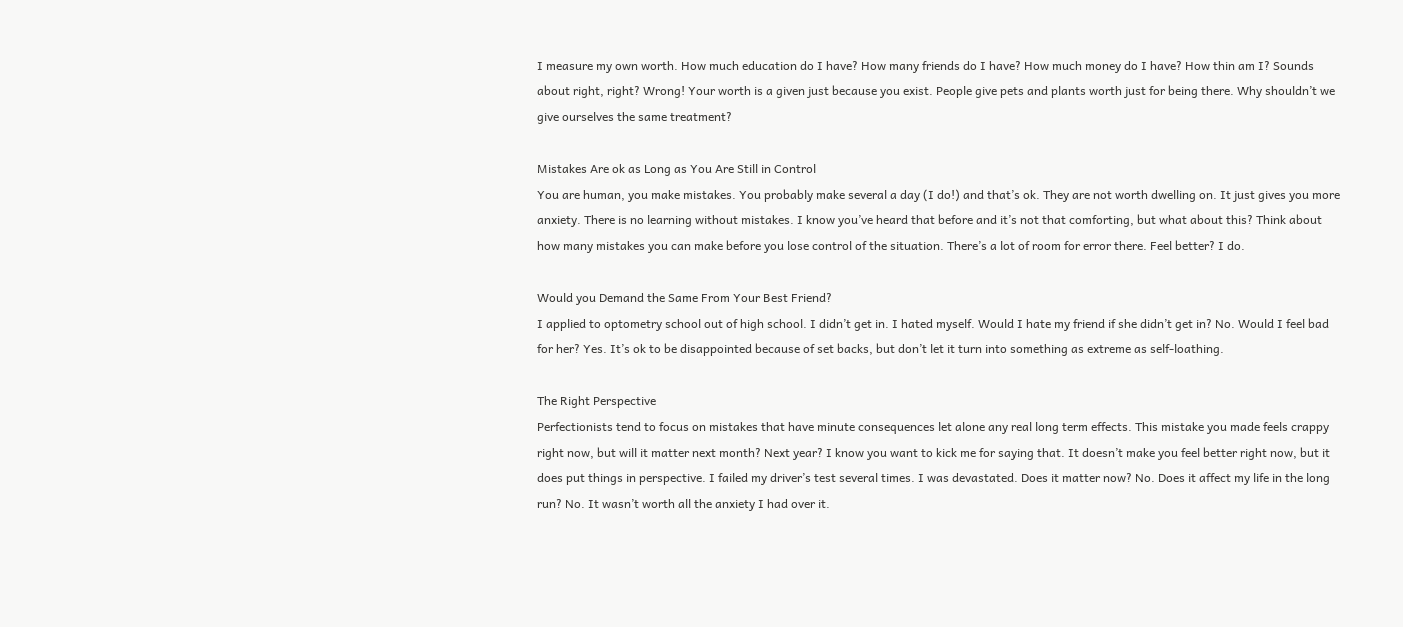I measure my own worth. How much education do I have? How many friends do I have? How much money do I have? How thin am I? Sounds about right, right? Wrong! Your worth is a given just because you exist. People give pets and plants worth just for being there. Why shouldn’t we give ourselves the same treatment?

Mistakes Are ok as Long as You Are Still in Control
You are human, you make mistakes. You probably make several a day (I do!) and that’s ok. They are not worth dwelling on. It just gives you more anxiety. There is no learning without mistakes. I know you’ve heard that before and it’s not that comforting, but what about this? Think about how many mistakes you can make before you lose control of the situation. There’s a lot of room for error there. Feel better? I do.

Would you Demand the Same From Your Best Friend?
I applied to optometry school out of high school. I didn’t get in. I hated myself. Would I hate my friend if she didn’t get in? No. Would I feel bad for her? Yes. It’s ok to be disappointed because of set backs, but don’t let it turn into something as extreme as self-loathing.

The Right Perspective
Perfectionists tend to focus on mistakes that have minute consequences let alone any real long term effects. This mistake you made feels crappy right now, but will it matter next month? Next year? I know you want to kick me for saying that. It doesn’t make you feel better right now, but it does put things in perspective. I failed my driver’s test several times. I was devastated. Does it matter now? No. Does it affect my life in the long run? No. It wasn’t worth all the anxiety I had over it.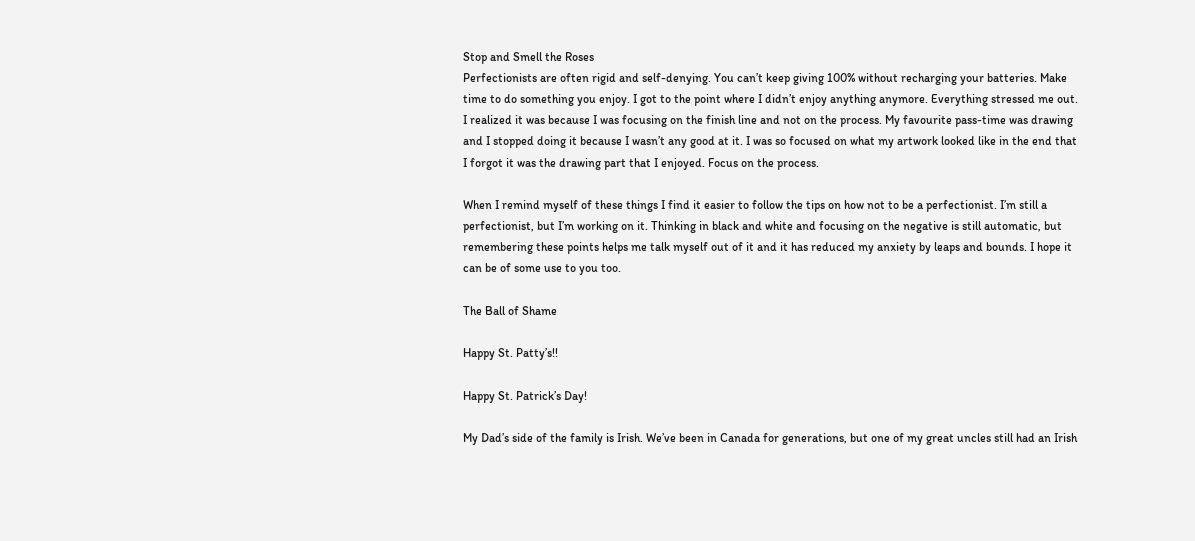Stop and Smell the Roses
Perfectionists are often rigid and self-denying. You can’t keep giving 100% without recharging your batteries. Make time to do something you enjoy. I got to the point where I didn’t enjoy anything anymore. Everything stressed me out. I realized it was because I was focusing on the finish line and not on the process. My favourite pass-time was drawing and I stopped doing it because I wasn’t any good at it. I was so focused on what my artwork looked like in the end that I forgot it was the drawing part that I enjoyed. Focus on the process.

When I remind myself of these things I find it easier to follow the tips on how not to be a perfectionist. I’m still a perfectionist, but I’m working on it. Thinking in black and white and focusing on the negative is still automatic, but remembering these points helps me talk myself out of it and it has reduced my anxiety by leaps and bounds. I hope it can be of some use to you too.

The Ball of Shame

Happy St. Patty’s!!

Happy St. Patrick’s Day!

My Dad’s side of the family is Irish. We’ve been in Canada for generations, but one of my great uncles still had an Irish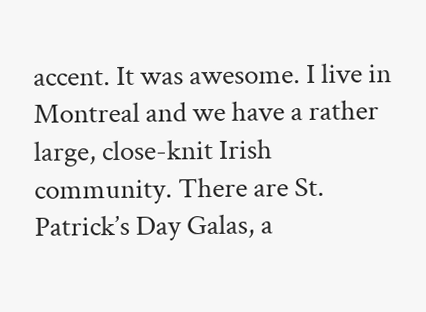accent. It was awesome. I live in Montreal and we have a rather large, close-knit Irish community. There are St. Patrick’s Day Galas, a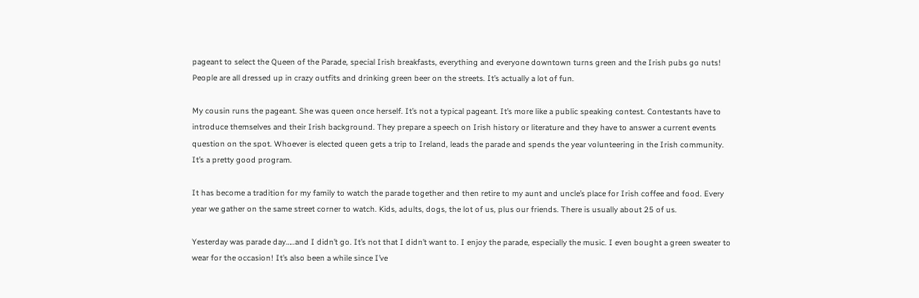pageant to select the Queen of the Parade, special Irish breakfasts, everything and everyone downtown turns green and the Irish pubs go nuts! People are all dressed up in crazy outfits and drinking green beer on the streets. It’s actually a lot of fun.

My cousin runs the pageant. She was queen once herself. It’s not a typical pageant. It’s more like a public speaking contest. Contestants have to introduce themselves and their Irish background. They prepare a speech on Irish history or literature and they have to answer a current events question on the spot. Whoever is elected queen gets a trip to Ireland, leads the parade and spends the year volunteering in the Irish community. It’s a pretty good program.

It has become a tradition for my family to watch the parade together and then retire to my aunt and uncle’s place for Irish coffee and food. Every year we gather on the same street corner to watch. Kids, adults, dogs, the lot of us, plus our friends. There is usually about 25 of us.

Yesterday was parade day…..and I didn’t go. It’s not that I didn’t want to. I enjoy the parade, especially the music. I even bought a green sweater to wear for the occasion! It’s also been a while since I’ve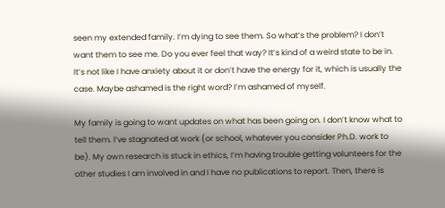seen my extended family. I’m dying to see them. So what’s the problem? I don’t want them to see me. Do you ever feel that way? It’s kind of a weird state to be in. It’s not like I have anxiety about it or don’t have the energy for it, which is usually the case. Maybe ashamed is the right word? I’m ashamed of myself.

My family is going to want updates on what has been going on. I don’t know what to tell them. I’ve stagnated at work (or school, whatever you consider Ph.D. work to be). My own research is stuck in ethics, I’m having trouble getting volunteers for the other studies I am involved in and I have no publications to report. Then, there is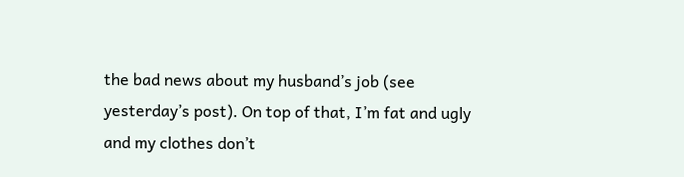the bad news about my husband’s job (see yesterday’s post). On top of that, I’m fat and ugly and my clothes don’t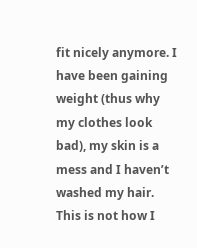fit nicely anymore. I have been gaining weight (thus why my clothes look bad), my skin is a mess and I haven’t washed my hair. This is not how I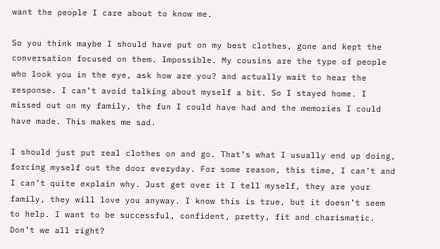want the people I care about to know me.

So you think maybe I should have put on my best clothes, gone and kept the conversation focused on them. Impossible. My cousins are the type of people who look you in the eye, ask how are you? and actually wait to hear the response. I can’t avoid talking about myself a bit. So I stayed home. I missed out on my family, the fun I could have had and the memories I could have made. This makes me sad.

I should just put real clothes on and go. That’s what I usually end up doing, forcing myself out the door everyday. For some reason, this time, I can’t and I can’t quite explain why. Just get over it I tell myself, they are your family, they will love you anyway. I know this is true, but it doesn’t seem to help. I want to be successful, confident, pretty, fit and charismatic. Don’t we all right?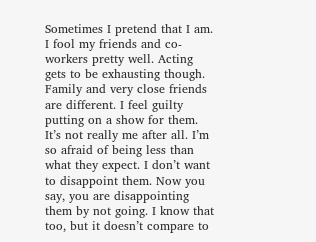Sometimes I pretend that I am. I fool my friends and co-workers pretty well. Acting gets to be exhausting though. Family and very close friends are different. I feel guilty putting on a show for them. It’s not really me after all. I’m so afraid of being less than what they expect. I don’t want to disappoint them. Now you say, you are disappointing them by not going. I know that too, but it doesn’t compare to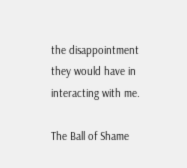the disappointment they would have in interacting with me.

The Ball of Shame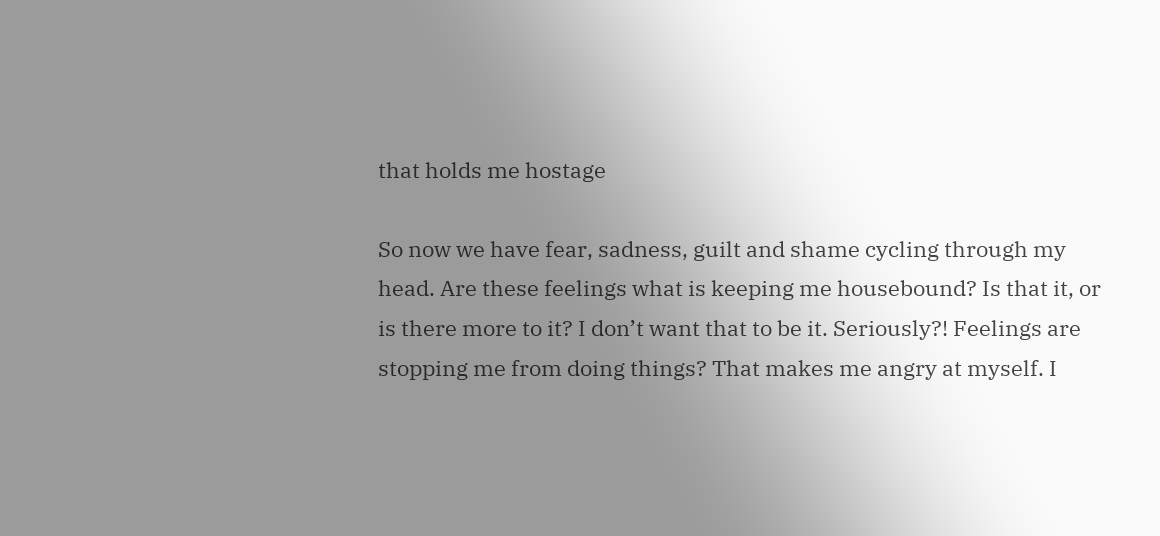that holds me hostage

So now we have fear, sadness, guilt and shame cycling through my head. Are these feelings what is keeping me housebound? Is that it, or is there more to it? I don’t want that to be it. Seriously?! Feelings are stopping me from doing things? That makes me angry at myself. I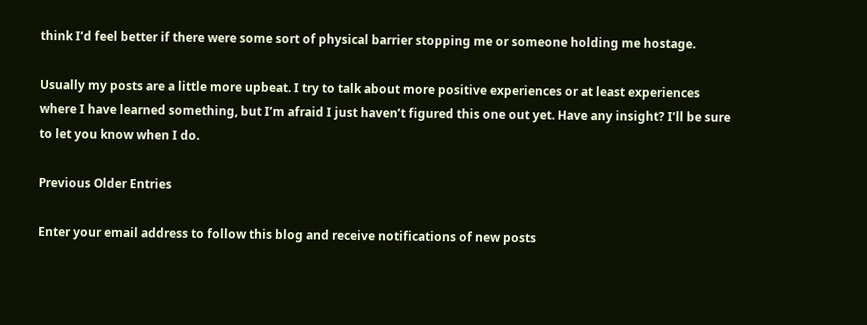think I’d feel better if there were some sort of physical barrier stopping me or someone holding me hostage.

Usually my posts are a little more upbeat. I try to talk about more positive experiences or at least experiences where I have learned something, but I’m afraid I just haven’t figured this one out yet. Have any insight? I’ll be sure to let you know when I do.

Previous Older Entries

Enter your email address to follow this blog and receive notifications of new posts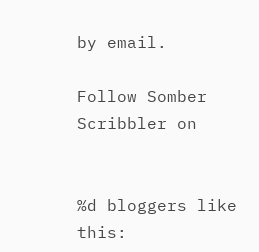by email.

Follow Somber Scribbler on


%d bloggers like this: